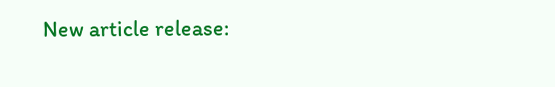New article release: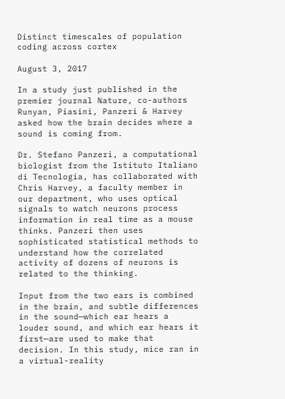Distinct timescales of population coding across cortex

August 3, 2017

In a study just published in the premier journal Nature, co-authors Runyan, Piasini, Panzeri & Harvey asked how the brain decides where a sound is coming from.

Dr. Stefano Panzeri, a computational biologist from the Istituto Italiano di Tecnologia, has collaborated with Chris Harvey, a faculty member in our department, who uses optical signals to watch neurons process information in real time as a mouse thinks. Panzeri then uses sophisticated statistical methods to understand how the correlated activity of dozens of neurons is related to the thinking.

Input from the two ears is combined in the brain, and subtle differences in the sound—which ear hears a louder sound, and which ear hears it first—are used to make that decision. In this study, mice ran in a virtual-reality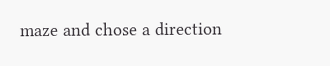maze and chose a direction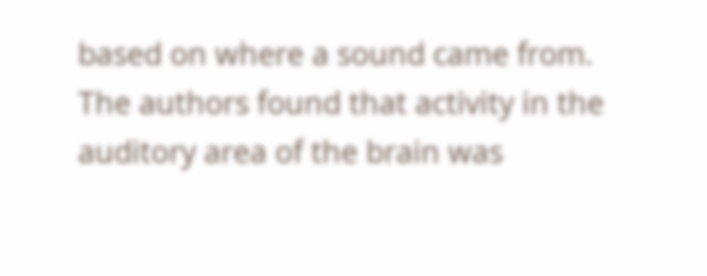based on where a sound came from. The authors found that activity in the auditory area of the brain was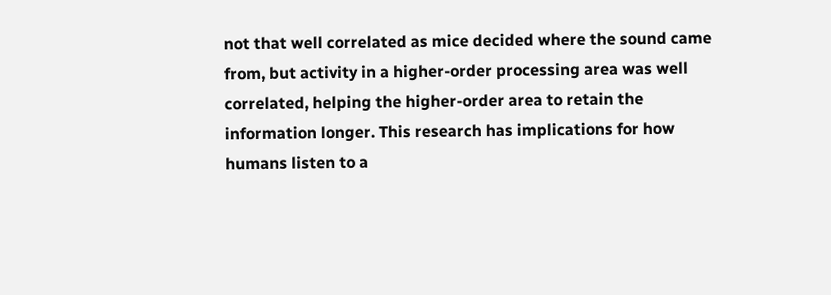not that well correlated as mice decided where the sound came from, but activity in a higher-order processing area was well correlated, helping the higher-order area to retain the information longer. This research has implications for how humans listen to a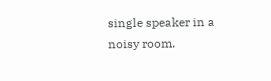single speaker in a noisy room.